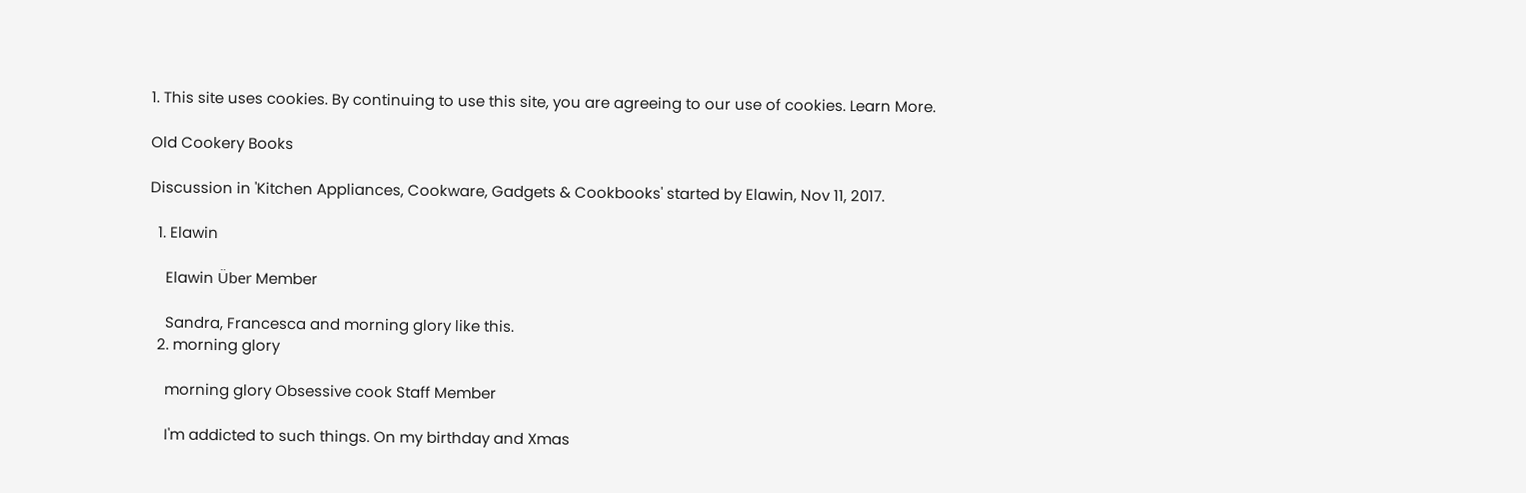1. This site uses cookies. By continuing to use this site, you are agreeing to our use of cookies. Learn More.

Old Cookery Books

Discussion in 'Kitchen Appliances, Cookware, Gadgets & Cookbooks' started by Elawin, Nov 11, 2017.

  1. Elawin

    Elawin Über Member

    Sandra, Francesca and morning glory like this.
  2. morning glory

    morning glory Obsessive cook Staff Member

    I'm addicted to such things. On my birthday and Xmas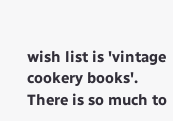wish list is 'vintage cookery books'. There is so much to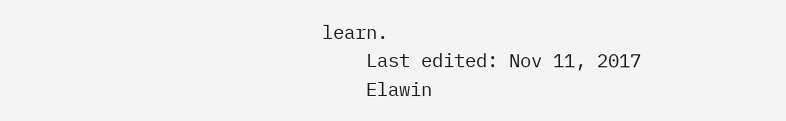learn.
    Last edited: Nov 11, 2017
    Elawin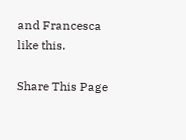and Francesca like this.

Share This Page